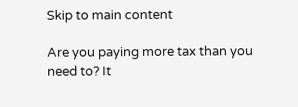Skip to main content

Are you paying more tax than you need to? It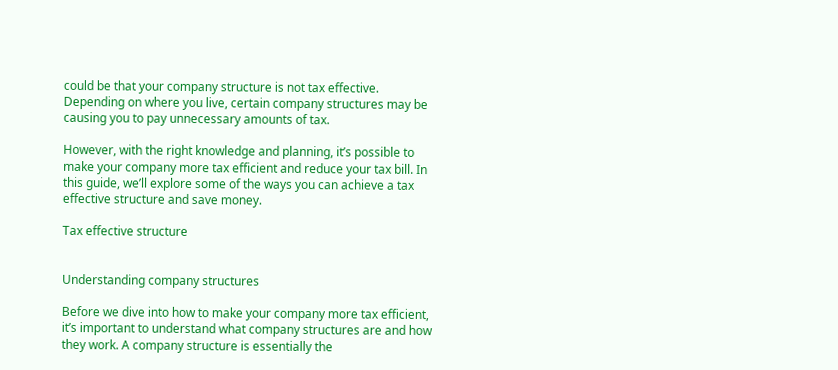could be that your company structure is not tax effective. Depending on where you live, certain company structures may be causing you to pay unnecessary amounts of tax.

However, with the right knowledge and planning, it’s possible to make your company more tax efficient and reduce your tax bill. In this guide, we’ll explore some of the ways you can achieve a tax effective structure and save money.

Tax effective structure


Understanding company structures

Before we dive into how to make your company more tax efficient, it’s important to understand what company structures are and how they work. A company structure is essentially the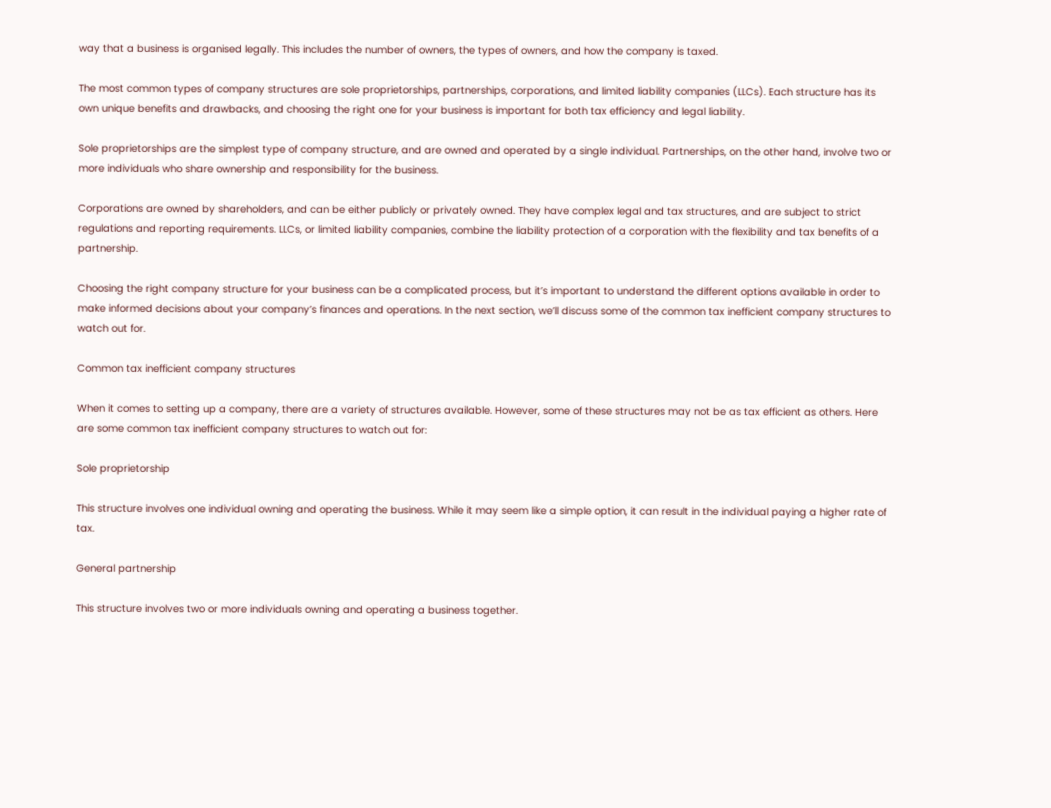way that a business is organised legally. This includes the number of owners, the types of owners, and how the company is taxed.

The most common types of company structures are sole proprietorships, partnerships, corporations, and limited liability companies (LLCs). Each structure has its own unique benefits and drawbacks, and choosing the right one for your business is important for both tax efficiency and legal liability.

Sole proprietorships are the simplest type of company structure, and are owned and operated by a single individual. Partnerships, on the other hand, involve two or more individuals who share ownership and responsibility for the business.

Corporations are owned by shareholders, and can be either publicly or privately owned. They have complex legal and tax structures, and are subject to strict regulations and reporting requirements. LLCs, or limited liability companies, combine the liability protection of a corporation with the flexibility and tax benefits of a partnership.

Choosing the right company structure for your business can be a complicated process, but it’s important to understand the different options available in order to make informed decisions about your company’s finances and operations. In the next section, we’ll discuss some of the common tax inefficient company structures to watch out for.

Common tax inefficient company structures

When it comes to setting up a company, there are a variety of structures available. However, some of these structures may not be as tax efficient as others. Here are some common tax inefficient company structures to watch out for:

Sole proprietorship

This structure involves one individual owning and operating the business. While it may seem like a simple option, it can result in the individual paying a higher rate of tax.

General partnership

This structure involves two or more individuals owning and operating a business together.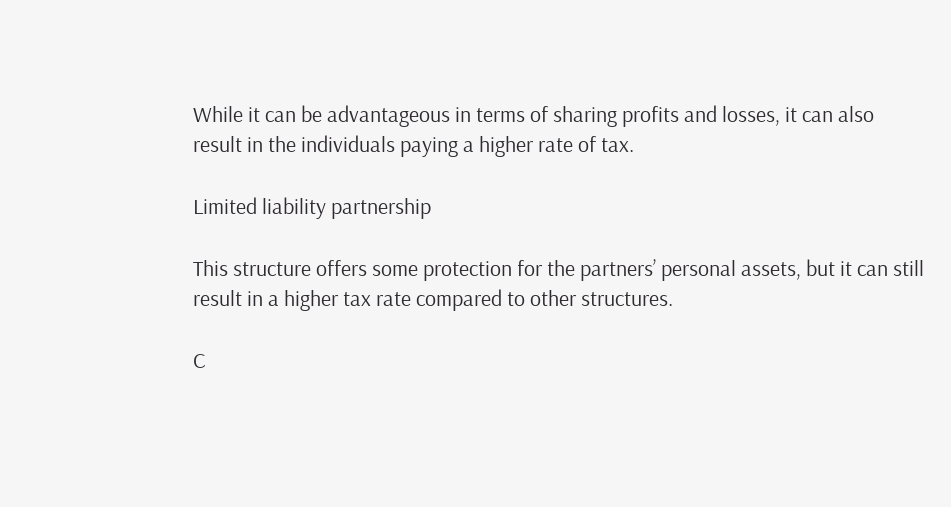While it can be advantageous in terms of sharing profits and losses, it can also result in the individuals paying a higher rate of tax.

Limited liability partnership

This structure offers some protection for the partners’ personal assets, but it can still result in a higher tax rate compared to other structures.

C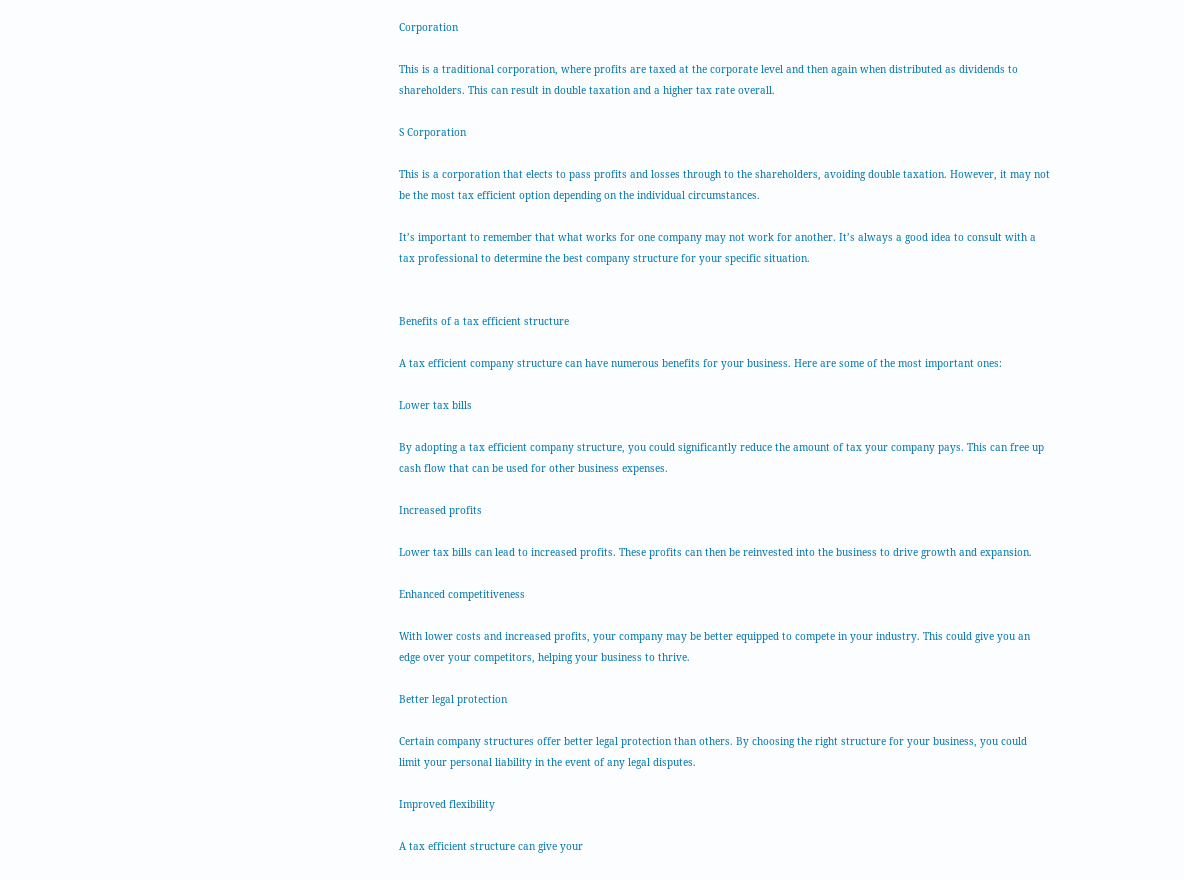Corporation

This is a traditional corporation, where profits are taxed at the corporate level and then again when distributed as dividends to shareholders. This can result in double taxation and a higher tax rate overall.

S Corporation

This is a corporation that elects to pass profits and losses through to the shareholders, avoiding double taxation. However, it may not be the most tax efficient option depending on the individual circumstances.

It’s important to remember that what works for one company may not work for another. It’s always a good idea to consult with a tax professional to determine the best company structure for your specific situation.


Benefits of a tax efficient structure

A tax efficient company structure can have numerous benefits for your business. Here are some of the most important ones:

Lower tax bills

By adopting a tax efficient company structure, you could significantly reduce the amount of tax your company pays. This can free up cash flow that can be used for other business expenses.

Increased profits

Lower tax bills can lead to increased profits. These profits can then be reinvested into the business to drive growth and expansion.

Enhanced competitiveness

With lower costs and increased profits, your company may be better equipped to compete in your industry. This could give you an edge over your competitors, helping your business to thrive.

Better legal protection

Certain company structures offer better legal protection than others. By choosing the right structure for your business, you could limit your personal liability in the event of any legal disputes.

Improved flexibility

A tax efficient structure can give your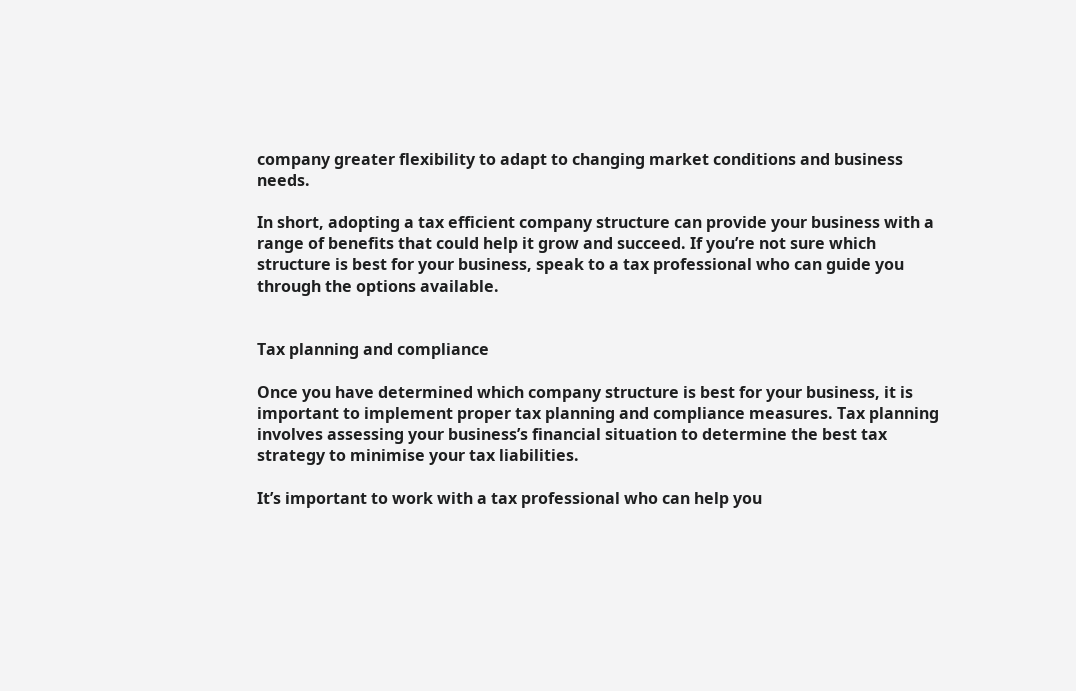company greater flexibility to adapt to changing market conditions and business needs.

In short, adopting a tax efficient company structure can provide your business with a range of benefits that could help it grow and succeed. If you’re not sure which structure is best for your business, speak to a tax professional who can guide you through the options available.


Tax planning and compliance

Once you have determined which company structure is best for your business, it is important to implement proper tax planning and compliance measures. Tax planning involves assessing your business’s financial situation to determine the best tax strategy to minimise your tax liabilities.

It’s important to work with a tax professional who can help you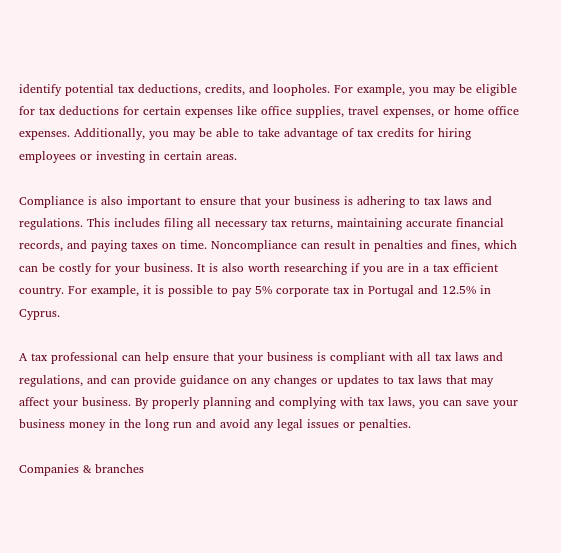identify potential tax deductions, credits, and loopholes. For example, you may be eligible for tax deductions for certain expenses like office supplies, travel expenses, or home office expenses. Additionally, you may be able to take advantage of tax credits for hiring employees or investing in certain areas.

Compliance is also important to ensure that your business is adhering to tax laws and regulations. This includes filing all necessary tax returns, maintaining accurate financial records, and paying taxes on time. Noncompliance can result in penalties and fines, which can be costly for your business. It is also worth researching if you are in a tax efficient country. For example, it is possible to pay 5% corporate tax in Portugal and 12.5% in Cyprus.

A tax professional can help ensure that your business is compliant with all tax laws and regulations, and can provide guidance on any changes or updates to tax laws that may affect your business. By properly planning and complying with tax laws, you can save your business money in the long run and avoid any legal issues or penalties.

Companies & branches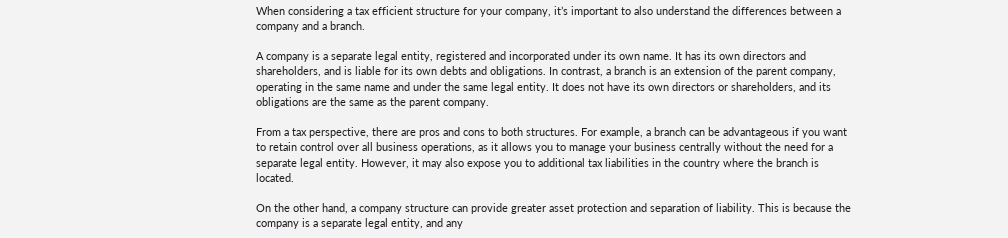When considering a tax efficient structure for your company, it’s important to also understand the differences between a company and a branch.

A company is a separate legal entity, registered and incorporated under its own name. It has its own directors and shareholders, and is liable for its own debts and obligations. In contrast, a branch is an extension of the parent company, operating in the same name and under the same legal entity. It does not have its own directors or shareholders, and its obligations are the same as the parent company.

From a tax perspective, there are pros and cons to both structures. For example, a branch can be advantageous if you want to retain control over all business operations, as it allows you to manage your business centrally without the need for a separate legal entity. However, it may also expose you to additional tax liabilities in the country where the branch is located.

On the other hand, a company structure can provide greater asset protection and separation of liability. This is because the company is a separate legal entity, and any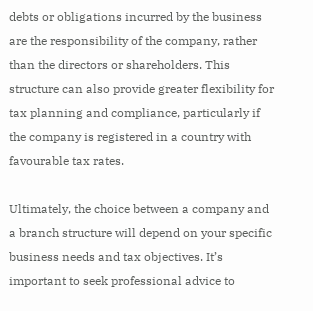debts or obligations incurred by the business are the responsibility of the company, rather than the directors or shareholders. This structure can also provide greater flexibility for tax planning and compliance, particularly if the company is registered in a country with favourable tax rates.

Ultimately, the choice between a company and a branch structure will depend on your specific business needs and tax objectives. It’s important to seek professional advice to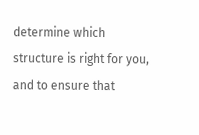determine which structure is right for you, and to ensure that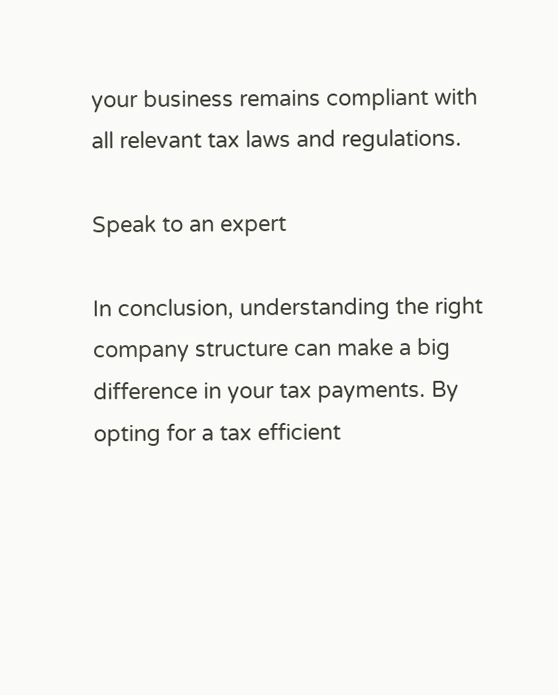your business remains compliant with all relevant tax laws and regulations.

Speak to an expert

In conclusion, understanding the right company structure can make a big difference in your tax payments. By opting for a tax efficient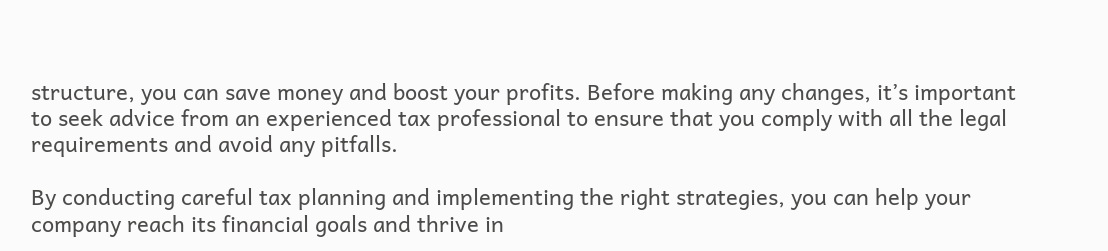structure, you can save money and boost your profits. Before making any changes, it’s important to seek advice from an experienced tax professional to ensure that you comply with all the legal requirements and avoid any pitfalls.

By conducting careful tax planning and implementing the right strategies, you can help your company reach its financial goals and thrive in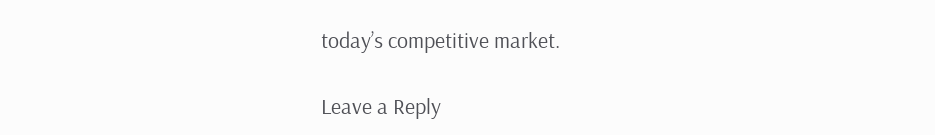today’s competitive market.

Leave a Reply